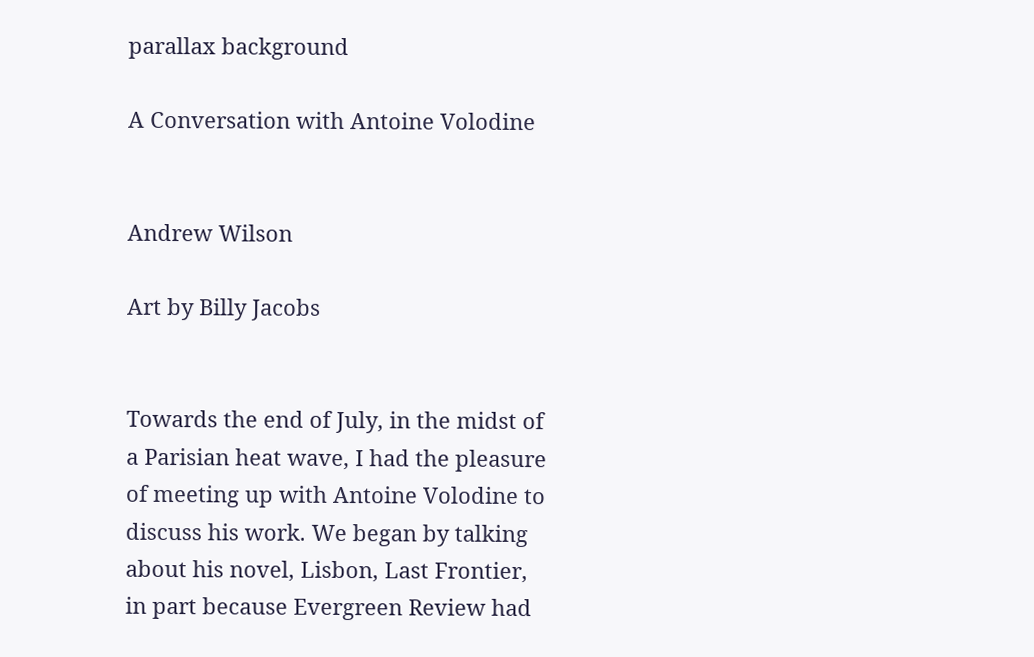parallax background

A Conversation with Antoine Volodine


Andrew Wilson

Art by Billy Jacobs


Towards the end of July, in the midst of a Parisian heat wave, I had the pleasure of meeting up with Antoine Volodine to discuss his work. We began by talking about his novel, Lisbon, Last Frontier, in part because Evergreen Review had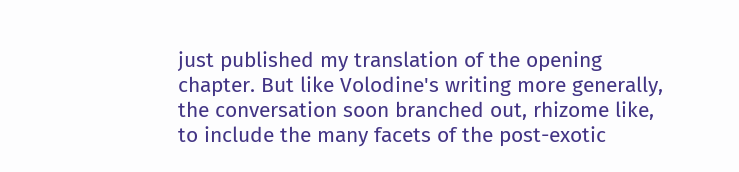just published my translation of the opening chapter. But like Volodine's writing more generally, the conversation soon branched out, rhizome like, to include the many facets of the post-exotic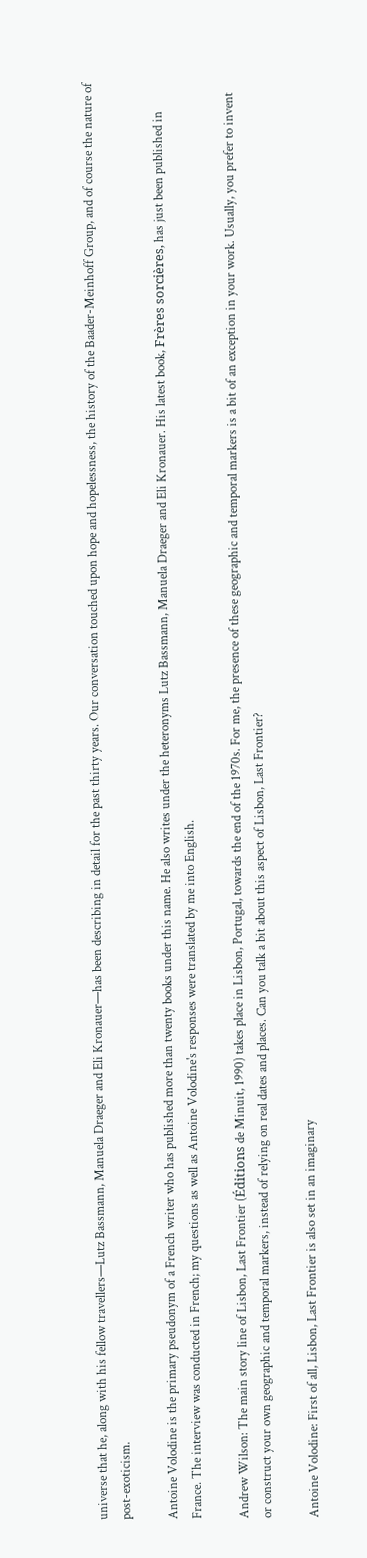universe that he, along with his fellow travellers—Lutz Bassmann, Manuela Draeger and Eli Kronauer—has been describing in detail for the past thirty years. Our conversation touched upon hope and hopelessness, the history of the Baader-Meinhoff Group, and of course the nature of post-exoticism.

Antoine Volodine is the primary pseudonym of a French writer who has published more than twenty books under this name. He also writes under the heteronyms Lutz Bassmann, Manuela Draeger and Eli Kronauer. His latest book, Frères sorcières, has just been published in France. The interview was conducted in French; my questions as well as Antoine Volodine's responses were translated by me into English.

Andrew Wilson: The main story line of Lisbon, Last Frontier (Éditions de Minuit, 1990) takes place in Lisbon, Portugal, towards the end of the 1970s. For me, the presence of these geographic and temporal markers is a bit of an exception in your work. Usually, you prefer to invent or construct your own geographic and temporal markers, instead of relying on real dates and places. Can you talk a bit about this aspect of Lisbon, Last Frontier?

Antoine Volodine: First of all, Lisbon, Last Frontier is also set in an imaginary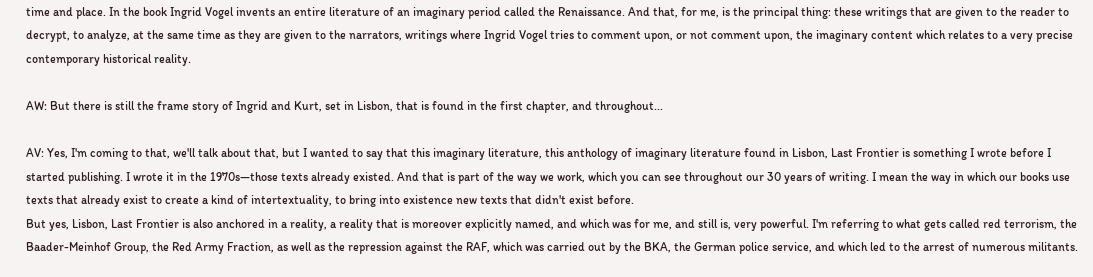time and place. In the book Ingrid Vogel invents an entire literature of an imaginary period called the Renaissance. And that, for me, is the principal thing: these writings that are given to the reader to decrypt, to analyze, at the same time as they are given to the narrators, writings where Ingrid Vogel tries to comment upon, or not comment upon, the imaginary content which relates to a very precise contemporary historical reality.

AW: But there is still the frame story of Ingrid and Kurt, set in Lisbon, that is found in the first chapter, and throughout...

AV: Yes, I'm coming to that, we'll talk about that, but I wanted to say that this imaginary literature, this anthology of imaginary literature found in Lisbon, Last Frontier is something I wrote before I started publishing. I wrote it in the 1970s—those texts already existed. And that is part of the way we work, which you can see throughout our 30 years of writing. I mean the way in which our books use texts that already exist to create a kind of intertextuality, to bring into existence new texts that didn't exist before.
But yes, Lisbon, Last Frontier is also anchored in a reality, a reality that is moreover explicitly named, and which was for me, and still is, very powerful. I'm referring to what gets called red terrorism, the Baader-Meinhof Group, the Red Army Fraction, as well as the repression against the RAF, which was carried out by the BKA, the German police service, and which led to the arrest of numerous militants.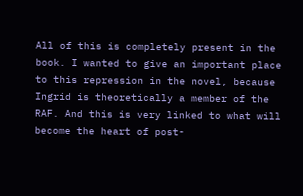All of this is completely present in the book. I wanted to give an important place to this repression in the novel, because Ingrid is theoretically a member of the RAF. And this is very linked to what will become the heart of post-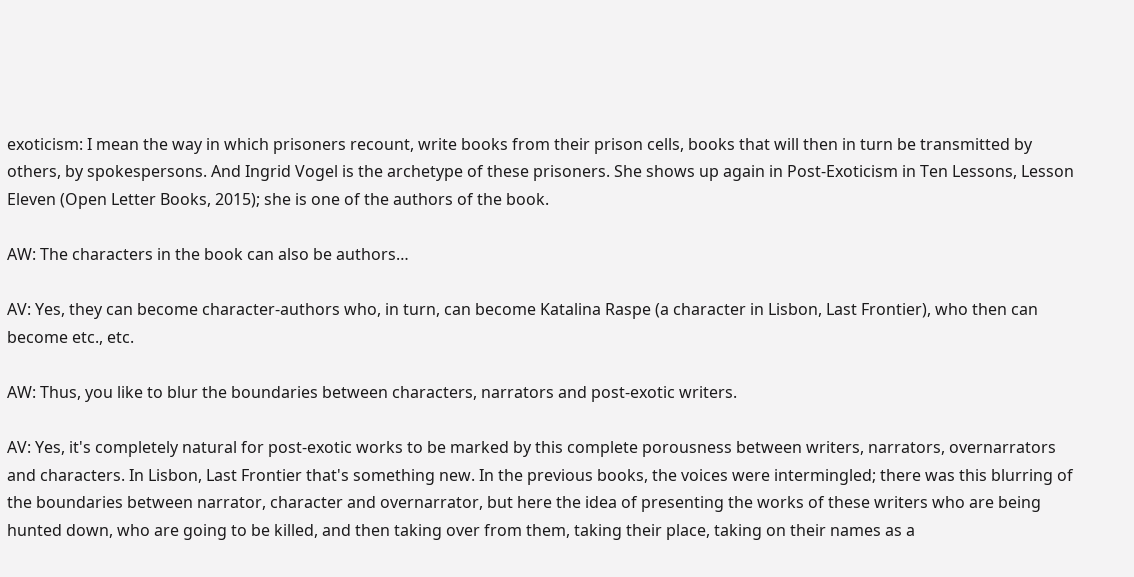exoticism: I mean the way in which prisoners recount, write books from their prison cells, books that will then in turn be transmitted by others, by spokespersons. And Ingrid Vogel is the archetype of these prisoners. She shows up again in Post-Exoticism in Ten Lessons, Lesson Eleven (Open Letter Books, 2015); she is one of the authors of the book.

AW: The characters in the book can also be authors…

AV: Yes, they can become character-authors who, in turn, can become Katalina Raspe (a character in Lisbon, Last Frontier), who then can become etc., etc.

AW: Thus, you like to blur the boundaries between characters, narrators and post-exotic writers.

AV: Yes, it's completely natural for post-exotic works to be marked by this complete porousness between writers, narrators, overnarrators and characters. In Lisbon, Last Frontier that's something new. In the previous books, the voices were intermingled; there was this blurring of the boundaries between narrator, character and overnarrator, but here the idea of presenting the works of these writers who are being hunted down, who are going to be killed, and then taking over from them, taking their place, taking on their names as a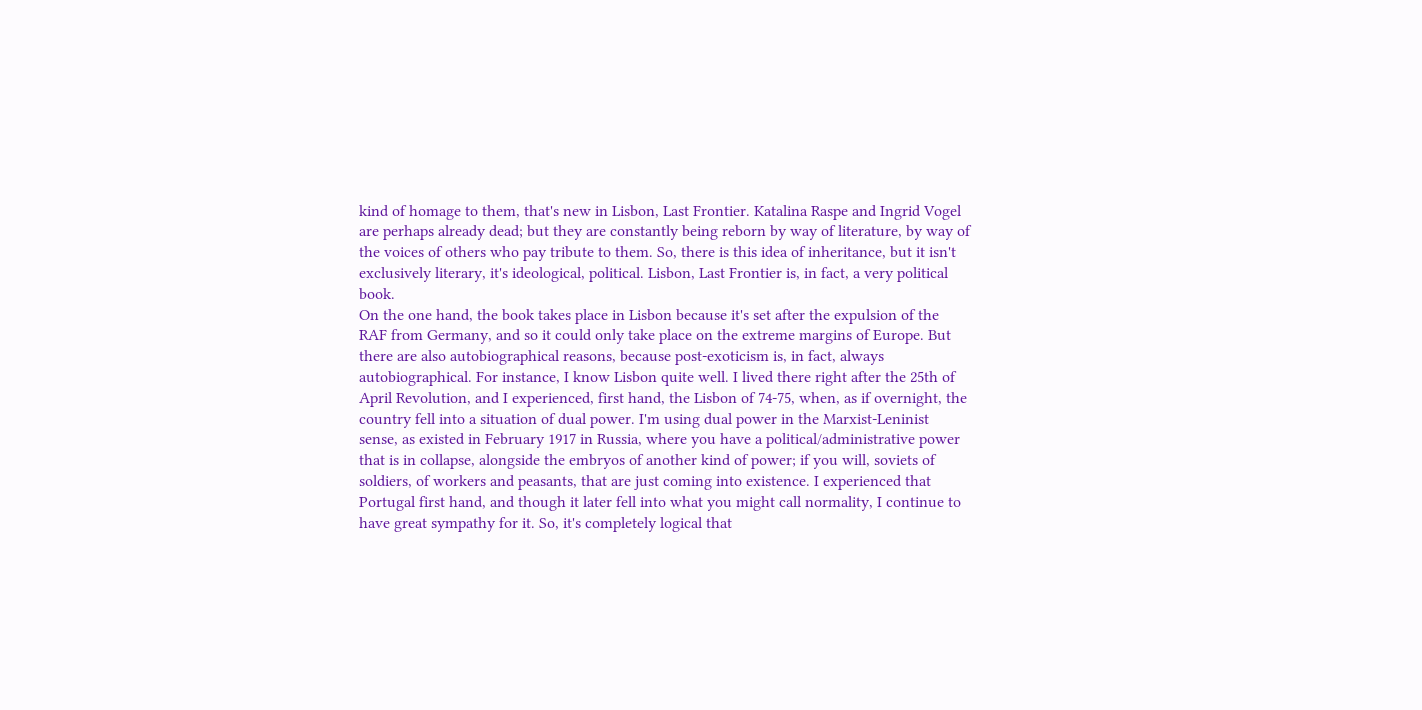kind of homage to them, that's new in Lisbon, Last Frontier. Katalina Raspe and Ingrid Vogel are perhaps already dead; but they are constantly being reborn by way of literature, by way of the voices of others who pay tribute to them. So, there is this idea of inheritance, but it isn't exclusively literary, it's ideological, political. Lisbon, Last Frontier is, in fact, a very political book.
On the one hand, the book takes place in Lisbon because it's set after the expulsion of the RAF from Germany, and so it could only take place on the extreme margins of Europe. But there are also autobiographical reasons, because post-exoticism is, in fact, always autobiographical. For instance, I know Lisbon quite well. I lived there right after the 25th of April Revolution, and I experienced, first hand, the Lisbon of 74-75, when, as if overnight, the country fell into a situation of dual power. I'm using dual power in the Marxist-Leninist sense, as existed in February 1917 in Russia, where you have a political/administrative power that is in collapse, alongside the embryos of another kind of power; if you will, soviets of soldiers, of workers and peasants, that are just coming into existence. I experienced that Portugal first hand, and though it later fell into what you might call normality, I continue to have great sympathy for it. So, it's completely logical that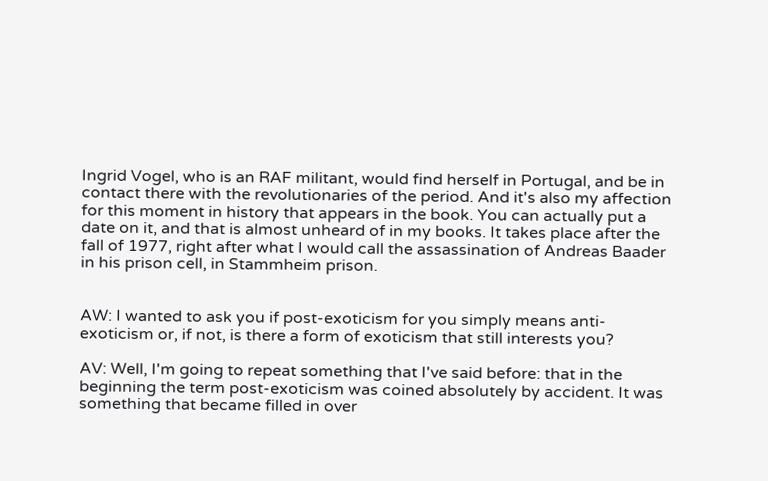Ingrid Vogel, who is an RAF militant, would find herself in Portugal, and be in contact there with the revolutionaries of the period. And it's also my affection for this moment in history that appears in the book. You can actually put a date on it, and that is almost unheard of in my books. It takes place after the fall of 1977, right after what I would call the assassination of Andreas Baader in his prison cell, in Stammheim prison.


AW: I wanted to ask you if post-exoticism for you simply means anti-exoticism or, if not, is there a form of exoticism that still interests you?

AV: Well, I'm going to repeat something that I've said before: that in the beginning the term post-exoticism was coined absolutely by accident. It was something that became filled in over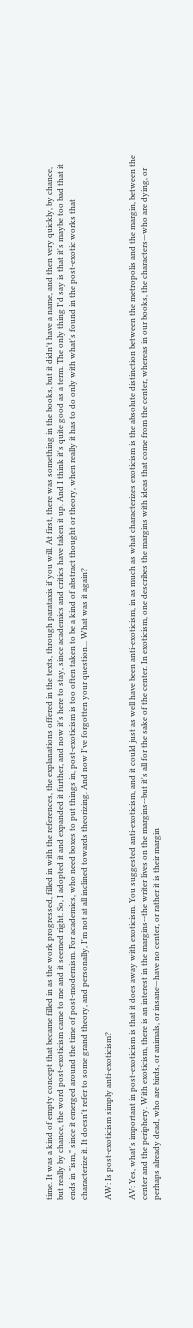time. It was a kind of empty concept that became filled in as the work progressed, filled in with the references, the explanations offered in the texts, through parataxis if you will. At first, there was something in the books, but it didn't have a name, and then very quickly, by chance, but really by chance, the word post-exoticism came to me and it seemed right. So, I adopted it and expanded it further, and now it's here to stay, since academics and critics have taken it up. And I think it's quite good as a term. The only thing I'd say is that it's maybe too bad that it ends in "ism," since it emerged around the time of post-modernism. For academics, who need boxes to put things in, post-exoticism is too often taken to be a kind of abstract thought or theory, when really it has to do only with what's found in the post-exotic works that characterize it. It doesn't refer to some grand theory, and personally, I'm not at all inclined towards theorizing. And now I've forgotten your question... What was it again?

AW: Is post-exoticism simply anti-exoticism?

AV: Yes, what's important in post-exoticism is that it does away with exoticism. You suggested anti-exoticism, and it could just as well have been anti-exoticism, in as much as what characterizes exoticism is the absolute distinction between the metropolis and the margin, between the center and the periphery. With exoticism, there is an interest in the margins--the writer lives on the margins--but it's all for the sake of the center. In exoticism, one describes the margins with ideas that come from the center, whereas in our books, the characters—who are dying, or perhaps already dead, who are birds, or animals, or insane—have no center, or rather it is their margin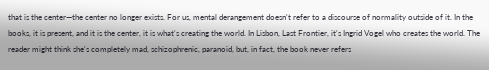that is the center—the center no longer exists. For us, mental derangement doesn't refer to a discourse of normality outside of it. In the books, it is present, and it is the center, it is what's creating the world. In Lisbon, Last Frontier, it's Ingrid Vogel who creates the world. The reader might think she's completely mad, schizophrenic, paranoid, but, in fact, the book never refers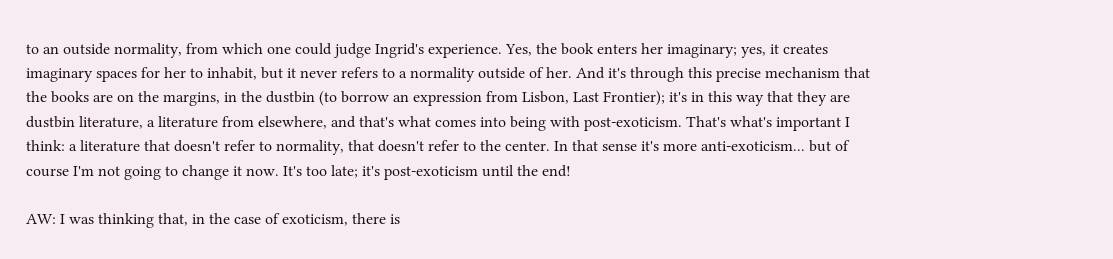to an outside normality, from which one could judge Ingrid's experience. Yes, the book enters her imaginary; yes, it creates imaginary spaces for her to inhabit, but it never refers to a normality outside of her. And it's through this precise mechanism that the books are on the margins, in the dustbin (to borrow an expression from Lisbon, Last Frontier); it's in this way that they are dustbin literature, a literature from elsewhere, and that's what comes into being with post-exoticism. That's what's important I think: a literature that doesn't refer to normality, that doesn't refer to the center. In that sense it's more anti-exoticism... but of course I'm not going to change it now. It's too late; it's post-exoticism until the end!

AW: I was thinking that, in the case of exoticism, there is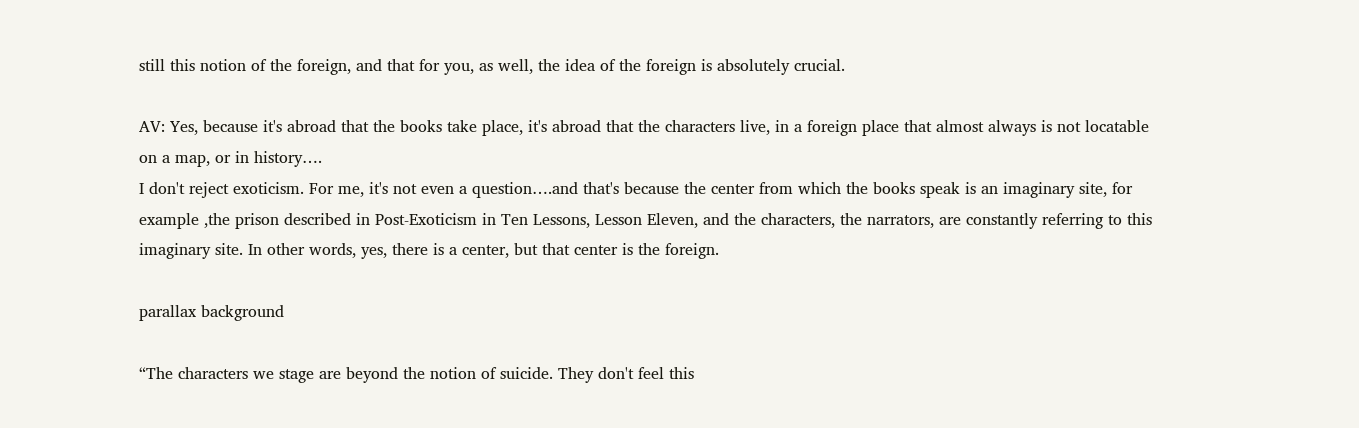still this notion of the foreign, and that for you, as well, the idea of the foreign is absolutely crucial.

AV: Yes, because it's abroad that the books take place, it's abroad that the characters live, in a foreign place that almost always is not locatable on a map, or in history….
I don't reject exoticism. For me, it's not even a question….and that's because the center from which the books speak is an imaginary site, for example ,the prison described in Post-Exoticism in Ten Lessons, Lesson Eleven, and the characters, the narrators, are constantly referring to this imaginary site. In other words, yes, there is a center, but that center is the foreign.

parallax background

“The characters we stage are beyond the notion of suicide. They don't feel this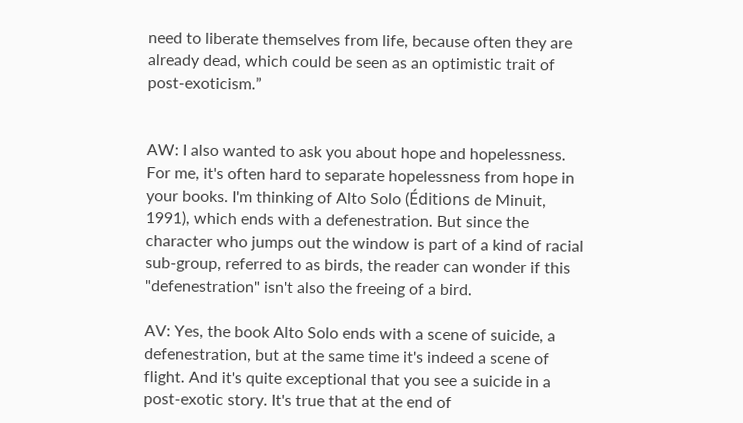need to liberate themselves from life, because often they are already dead, which could be seen as an optimistic trait of post-exoticism.”


AW: I also wanted to ask you about hope and hopelessness. For me, it's often hard to separate hopelessness from hope in your books. I'm thinking of Alto Solo (Éditions de Minuit, 1991), which ends with a defenestration. But since the character who jumps out the window is part of a kind of racial sub-group, referred to as birds, the reader can wonder if this "defenestration" isn't also the freeing of a bird.

AV: Yes, the book Alto Solo ends with a scene of suicide, a defenestration, but at the same time it's indeed a scene of flight. And it's quite exceptional that you see a suicide in a post-exotic story. It's true that at the end of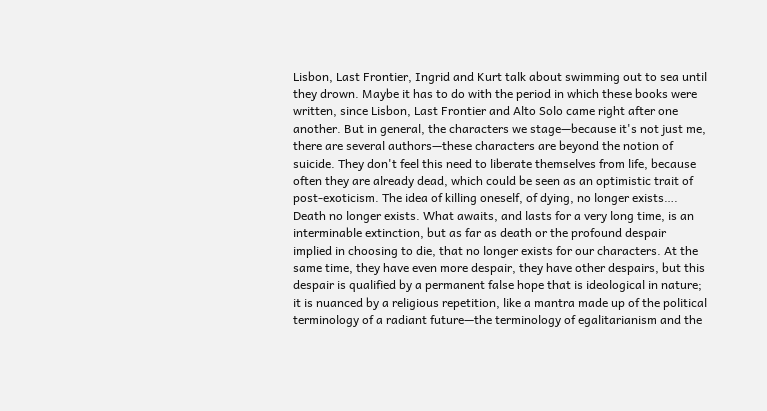Lisbon, Last Frontier, Ingrid and Kurt talk about swimming out to sea until they drown. Maybe it has to do with the period in which these books were written, since Lisbon, Last Frontier and Alto Solo came right after one another. But in general, the characters we stage—because it's not just me, there are several authors—these characters are beyond the notion of suicide. They don't feel this need to liberate themselves from life, because often they are already dead, which could be seen as an optimistic trait of post-exoticism. The idea of killing oneself, of dying, no longer exists…. Death no longer exists. What awaits, and lasts for a very long time, is an interminable extinction, but as far as death or the profound despair implied in choosing to die, that no longer exists for our characters. At the same time, they have even more despair, they have other despairs, but this despair is qualified by a permanent false hope that is ideological in nature; it is nuanced by a religious repetition, like a mantra made up of the political terminology of a radiant future—the terminology of egalitarianism and the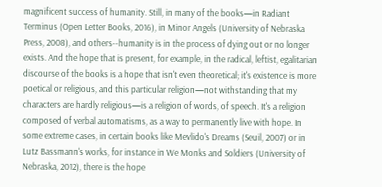magnificent success of humanity. Still, in many of the books—in Radiant Terminus (Open Letter Books, 2016), in Minor Angels (University of Nebraska Press, 2008), and others--humanity is in the process of dying out or no longer exists. And the hope that is present, for example, in the radical, leftist, egalitarian discourse of the books is a hope that isn't even theoretical; it's existence is more poetical or religious, and this particular religion—not withstanding that my characters are hardly religious—is a religion of words, of speech. It's a religion composed of verbal automatisms, as a way to permanently live with hope. In some extreme cases, in certain books like Mevlido's Dreams (Seuil, 2007) or in Lutz Bassmann's works, for instance in We Monks and Soldiers (University of Nebraska, 2012), there is the hope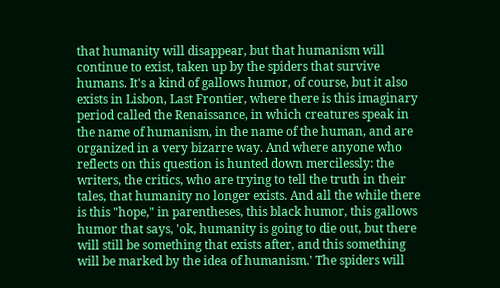that humanity will disappear, but that humanism will continue to exist, taken up by the spiders that survive humans. It's a kind of gallows humor, of course, but it also exists in Lisbon, Last Frontier, where there is this imaginary period called the Renaissance, in which creatures speak in the name of humanism, in the name of the human, and are organized in a very bizarre way. And where anyone who reflects on this question is hunted down mercilessly: the writers, the critics, who are trying to tell the truth in their tales, that humanity no longer exists. And all the while there is this "hope," in parentheses, this black humor, this gallows humor that says, 'ok, humanity is going to die out, but there will still be something that exists after, and this something will be marked by the idea of humanism.' The spiders will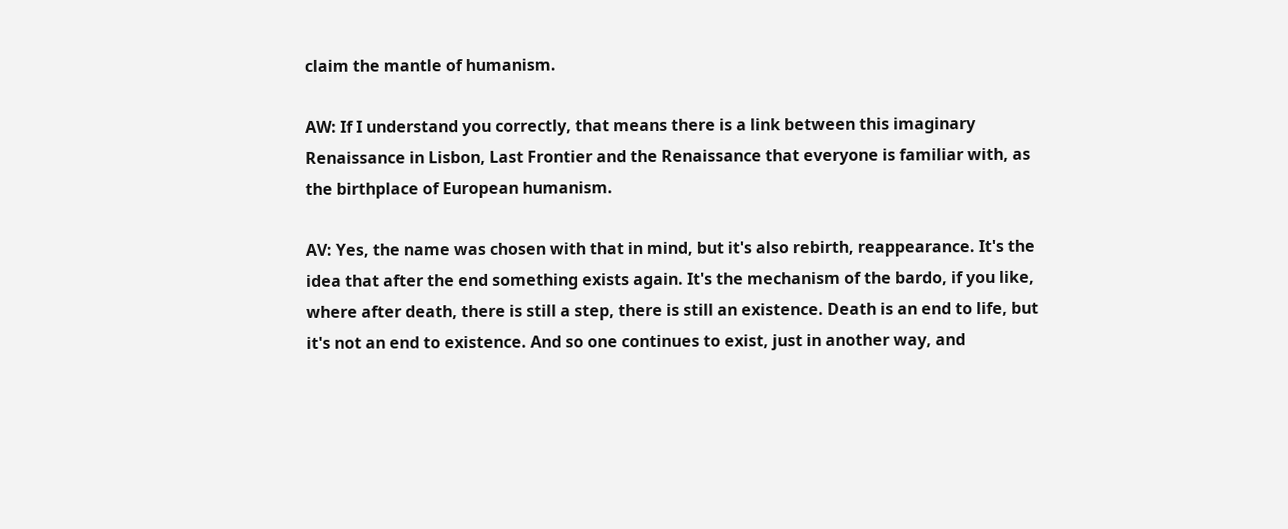claim the mantle of humanism.

AW: If I understand you correctly, that means there is a link between this imaginary Renaissance in Lisbon, Last Frontier and the Renaissance that everyone is familiar with, as the birthplace of European humanism.

AV: Yes, the name was chosen with that in mind, but it's also rebirth, reappearance. It's the idea that after the end something exists again. It's the mechanism of the bardo, if you like, where after death, there is still a step, there is still an existence. Death is an end to life, but it's not an end to existence. And so one continues to exist, just in another way, and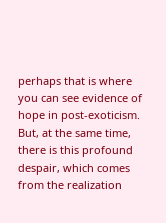perhaps that is where you can see evidence of hope in post-exoticism. But, at the same time, there is this profound despair, which comes from the realization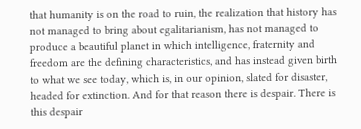that humanity is on the road to ruin, the realization that history has not managed to bring about egalitarianism, has not managed to produce a beautiful planet in which intelligence, fraternity and freedom are the defining characteristics, and has instead given birth to what we see today, which is, in our opinion, slated for disaster, headed for extinction. And for that reason there is despair. There is this despair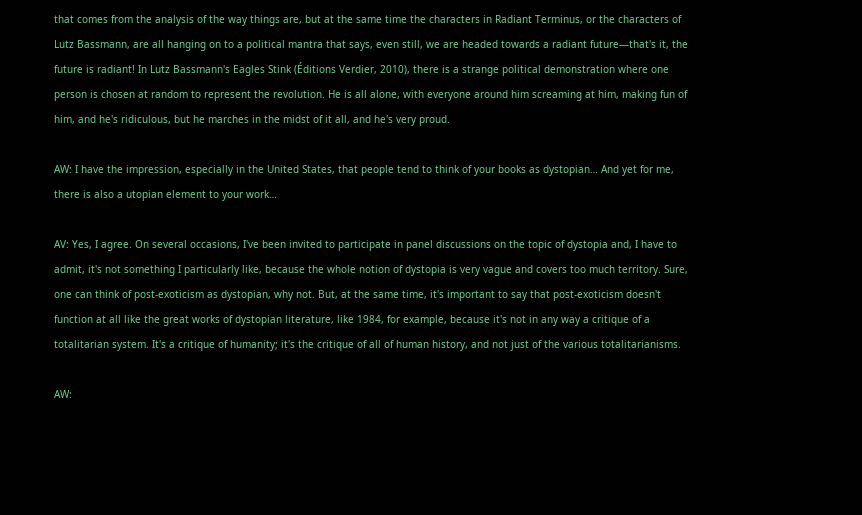that comes from the analysis of the way things are, but at the same time the characters in Radiant Terminus, or the characters of Lutz Bassmann, are all hanging on to a political mantra that says, even still, we are headed towards a radiant future—that's it, the future is radiant! In Lutz Bassmann's Eagles Stink (Éditions Verdier, 2010), there is a strange political demonstration where one person is chosen at random to represent the revolution. He is all alone, with everyone around him screaming at him, making fun of him, and he's ridiculous, but he marches in the midst of it all, and he's very proud.

AW: I have the impression, especially in the United States, that people tend to think of your books as dystopian… And yet for me, there is also a utopian element to your work…

AV: Yes, I agree. On several occasions, I've been invited to participate in panel discussions on the topic of dystopia and, I have to admit, it's not something I particularly like, because the whole notion of dystopia is very vague and covers too much territory. Sure, one can think of post-exoticism as dystopian, why not. But, at the same time, it's important to say that post-exoticism doesn't function at all like the great works of dystopian literature, like 1984, for example, because it's not in any way a critique of a totalitarian system. It's a critique of humanity; it's the critique of all of human history, and not just of the various totalitarianisms.

AW: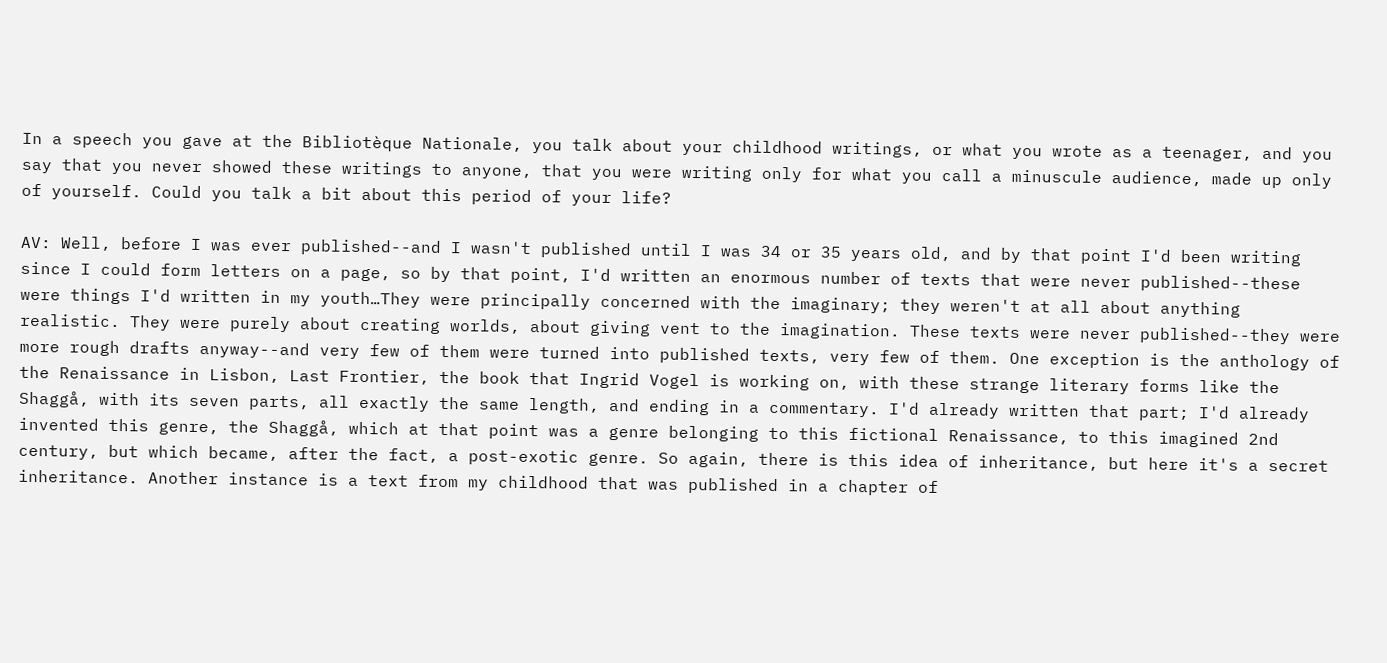In a speech you gave at the Bibliotèque Nationale, you talk about your childhood writings, or what you wrote as a teenager, and you say that you never showed these writings to anyone, that you were writing only for what you call a minuscule audience, made up only of yourself. Could you talk a bit about this period of your life?

AV: Well, before I was ever published--and I wasn't published until I was 34 or 35 years old, and by that point I'd been writing since I could form letters on a page, so by that point, I'd written an enormous number of texts that were never published--these were things I'd written in my youth…They were principally concerned with the imaginary; they weren't at all about anything realistic. They were purely about creating worlds, about giving vent to the imagination. These texts were never published--they were more rough drafts anyway--and very few of them were turned into published texts, very few of them. One exception is the anthology of the Renaissance in Lisbon, Last Frontier, the book that Ingrid Vogel is working on, with these strange literary forms like the Shaggå, with its seven parts, all exactly the same length, and ending in a commentary. I'd already written that part; I'd already invented this genre, the Shaggå, which at that point was a genre belonging to this fictional Renaissance, to this imagined 2nd century, but which became, after the fact, a post-exotic genre. So again, there is this idea of inheritance, but here it's a secret inheritance. Another instance is a text from my childhood that was published in a chapter of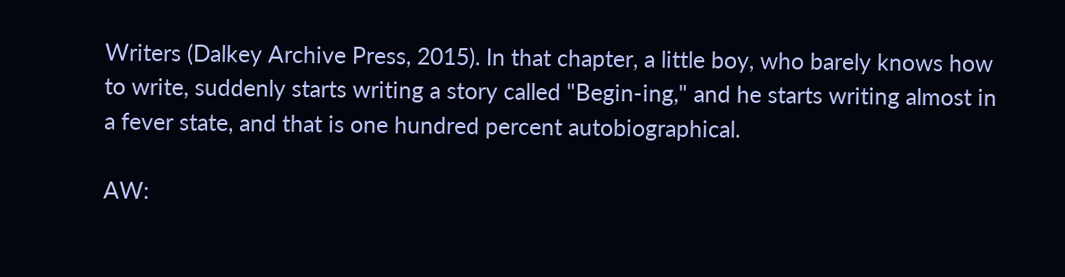Writers (Dalkey Archive Press, 2015). In that chapter, a little boy, who barely knows how to write, suddenly starts writing a story called "Begin-ing," and he starts writing almost in a fever state, and that is one hundred percent autobiographical.

AW: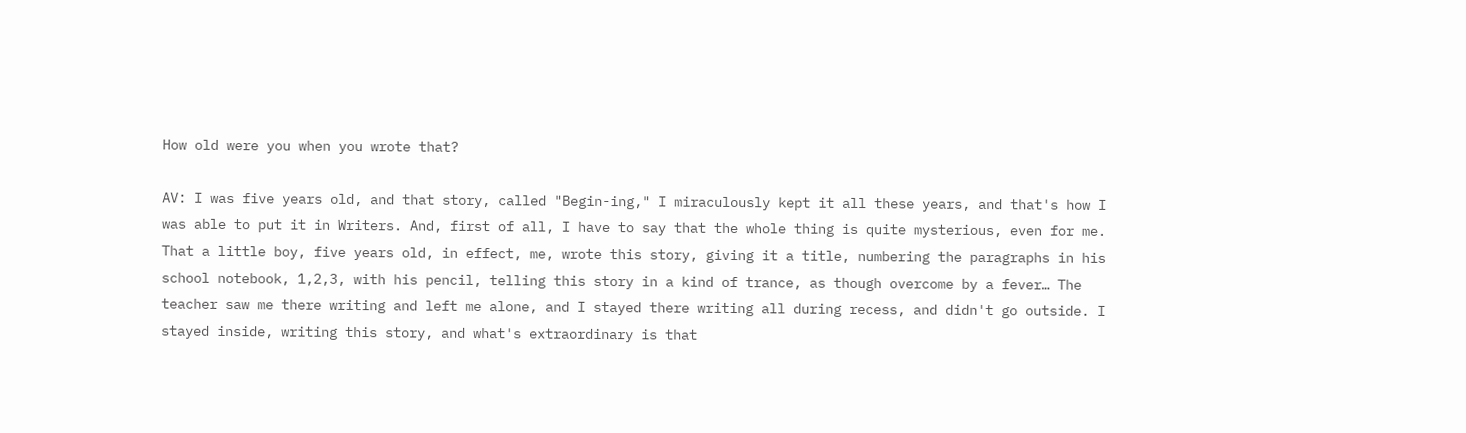How old were you when you wrote that?

AV: I was five years old, and that story, called "Begin-ing," I miraculously kept it all these years, and that's how I was able to put it in Writers. And, first of all, I have to say that the whole thing is quite mysterious, even for me. That a little boy, five years old, in effect, me, wrote this story, giving it a title, numbering the paragraphs in his school notebook, 1,2,3, with his pencil, telling this story in a kind of trance, as though overcome by a fever… The teacher saw me there writing and left me alone, and I stayed there writing all during recess, and didn't go outside. I stayed inside, writing this story, and what's extraordinary is that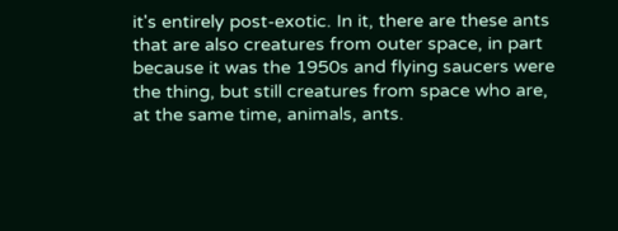it's entirely post-exotic. In it, there are these ants that are also creatures from outer space, in part because it was the 1950s and flying saucers were the thing, but still creatures from space who are, at the same time, animals, ants.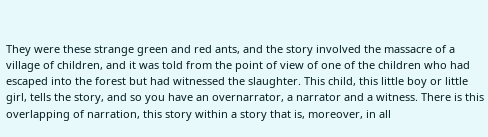They were these strange green and red ants, and the story involved the massacre of a village of children, and it was told from the point of view of one of the children who had escaped into the forest but had witnessed the slaughter. This child, this little boy or little girl, tells the story, and so you have an overnarrator, a narrator and a witness. There is this overlapping of narration, this story within a story that is, moreover, in all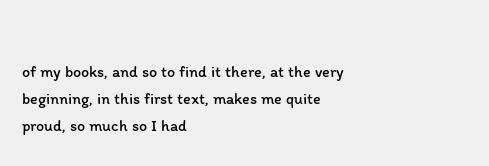of my books, and so to find it there, at the very beginning, in this first text, makes me quite proud, so much so I had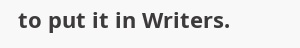to put it in Writers.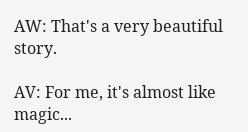AW: That's a very beautiful story.

AV: For me, it's almost like magic...